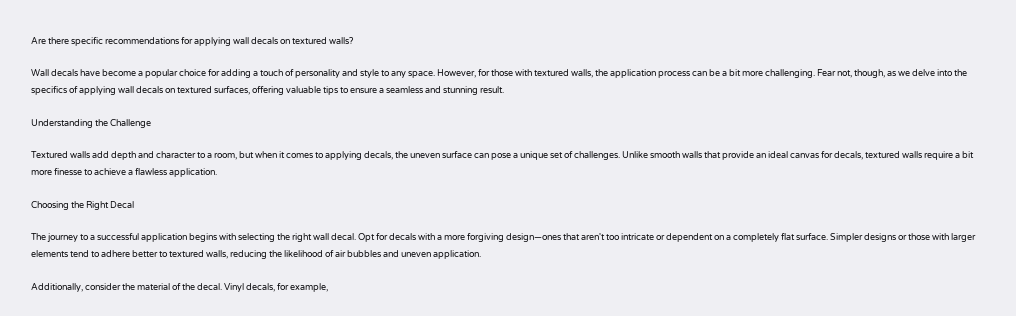Are there specific recommendations for applying wall decals on textured walls?

Wall decals have become a popular choice for adding a touch of personality and style to any space. However, for those with textured walls, the application process can be a bit more challenging. Fear not, though, as we delve into the specifics of applying wall decals on textured surfaces, offering valuable tips to ensure a seamless and stunning result.

Understanding the Challenge

Textured walls add depth and character to a room, but when it comes to applying decals, the uneven surface can pose a unique set of challenges. Unlike smooth walls that provide an ideal canvas for decals, textured walls require a bit more finesse to achieve a flawless application.

Choosing the Right Decal

The journey to a successful application begins with selecting the right wall decal. Opt for decals with a more forgiving design—ones that aren't too intricate or dependent on a completely flat surface. Simpler designs or those with larger elements tend to adhere better to textured walls, reducing the likelihood of air bubbles and uneven application.

Additionally, consider the material of the decal. Vinyl decals, for example,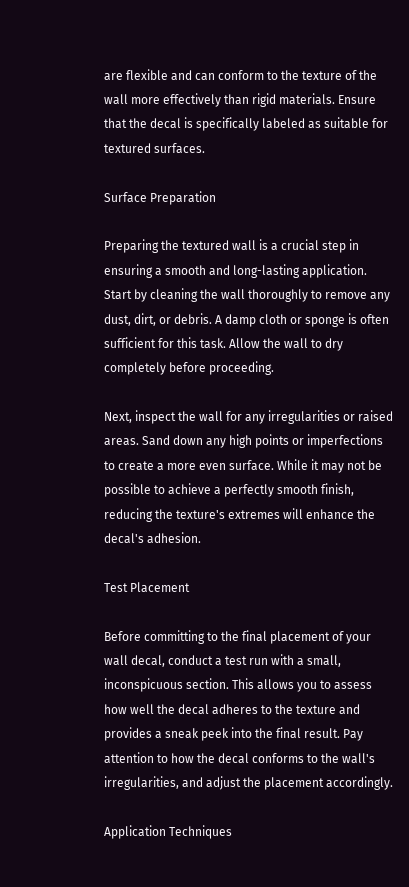are flexible and can conform to the texture of the wall more effectively than rigid materials. Ensure that the decal is specifically labeled as suitable for textured surfaces.

Surface Preparation

Preparing the textured wall is a crucial step in ensuring a smooth and long-lasting application. Start by cleaning the wall thoroughly to remove any dust, dirt, or debris. A damp cloth or sponge is often sufficient for this task. Allow the wall to dry completely before proceeding.

Next, inspect the wall for any irregularities or raised areas. Sand down any high points or imperfections to create a more even surface. While it may not be possible to achieve a perfectly smooth finish, reducing the texture's extremes will enhance the decal's adhesion.

Test Placement

Before committing to the final placement of your wall decal, conduct a test run with a small, inconspicuous section. This allows you to assess how well the decal adheres to the texture and provides a sneak peek into the final result. Pay attention to how the decal conforms to the wall's irregularities, and adjust the placement accordingly.

Application Techniques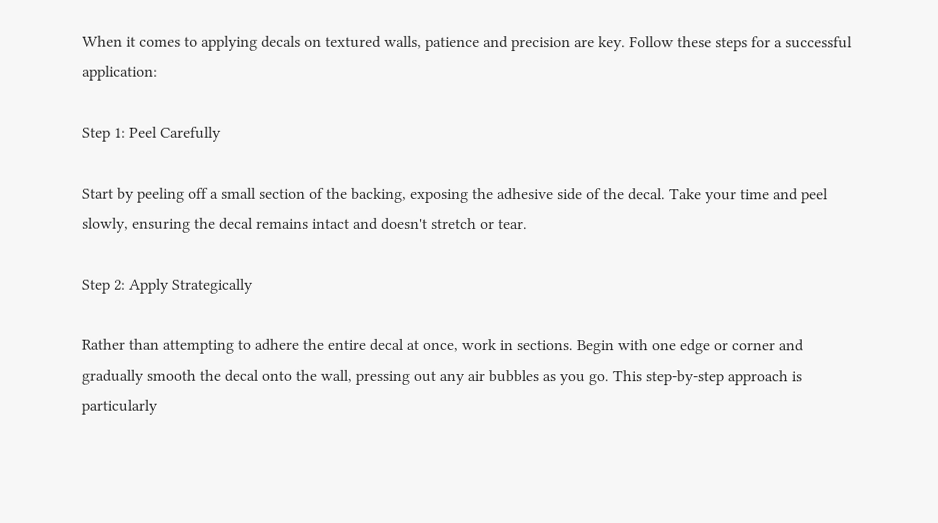When it comes to applying decals on textured walls, patience and precision are key. Follow these steps for a successful application:

Step 1: Peel Carefully

Start by peeling off a small section of the backing, exposing the adhesive side of the decal. Take your time and peel slowly, ensuring the decal remains intact and doesn't stretch or tear.

Step 2: Apply Strategically

Rather than attempting to adhere the entire decal at once, work in sections. Begin with one edge or corner and gradually smooth the decal onto the wall, pressing out any air bubbles as you go. This step-by-step approach is particularly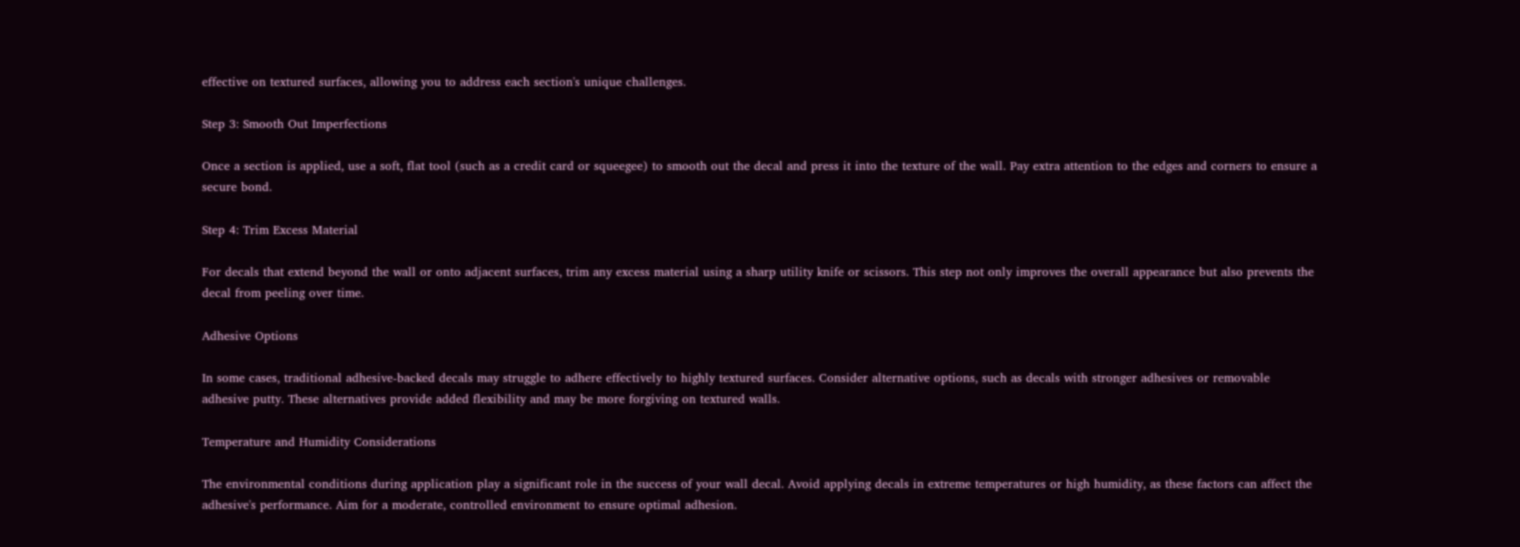effective on textured surfaces, allowing you to address each section's unique challenges.

Step 3: Smooth Out Imperfections

Once a section is applied, use a soft, flat tool (such as a credit card or squeegee) to smooth out the decal and press it into the texture of the wall. Pay extra attention to the edges and corners to ensure a secure bond.

Step 4: Trim Excess Material

For decals that extend beyond the wall or onto adjacent surfaces, trim any excess material using a sharp utility knife or scissors. This step not only improves the overall appearance but also prevents the decal from peeling over time.

Adhesive Options

In some cases, traditional adhesive-backed decals may struggle to adhere effectively to highly textured surfaces. Consider alternative options, such as decals with stronger adhesives or removable adhesive putty. These alternatives provide added flexibility and may be more forgiving on textured walls.

Temperature and Humidity Considerations

The environmental conditions during application play a significant role in the success of your wall decal. Avoid applying decals in extreme temperatures or high humidity, as these factors can affect the adhesive's performance. Aim for a moderate, controlled environment to ensure optimal adhesion.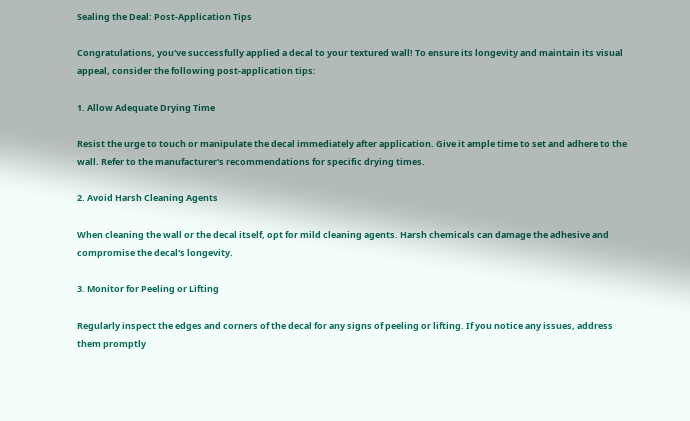Sealing the Deal: Post-Application Tips

Congratulations, you've successfully applied a decal to your textured wall! To ensure its longevity and maintain its visual appeal, consider the following post-application tips:

1. Allow Adequate Drying Time

Resist the urge to touch or manipulate the decal immediately after application. Give it ample time to set and adhere to the wall. Refer to the manufacturer's recommendations for specific drying times.

2. Avoid Harsh Cleaning Agents

When cleaning the wall or the decal itself, opt for mild cleaning agents. Harsh chemicals can damage the adhesive and compromise the decal's longevity.

3. Monitor for Peeling or Lifting

Regularly inspect the edges and corners of the decal for any signs of peeling or lifting. If you notice any issues, address them promptly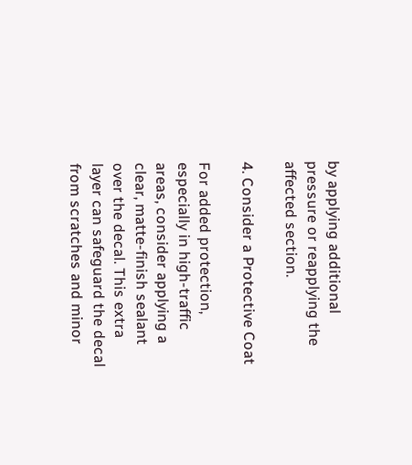by applying additional pressure or reapplying the affected section.

4. Consider a Protective Coat

For added protection, especially in high-traffic areas, consider applying a clear, matte-finish sealant over the decal. This extra layer can safeguard the decal from scratches and minor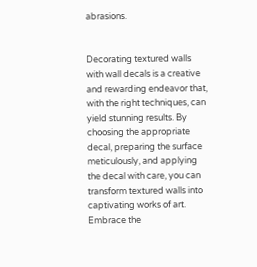abrasions.


Decorating textured walls with wall decals is a creative and rewarding endeavor that, with the right techniques, can yield stunning results. By choosing the appropriate decal, preparing the surface meticulously, and applying the decal with care, you can transform textured walls into captivating works of art. Embrace the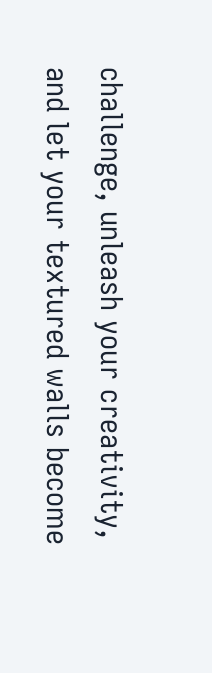challenge, unleash your creativity, and let your textured walls become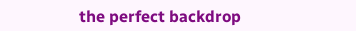the perfect backdrop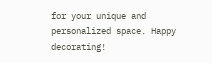for your unique and personalized space. Happy decorating!